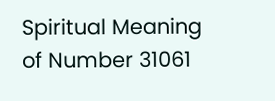Spiritual Meaning of Number 31061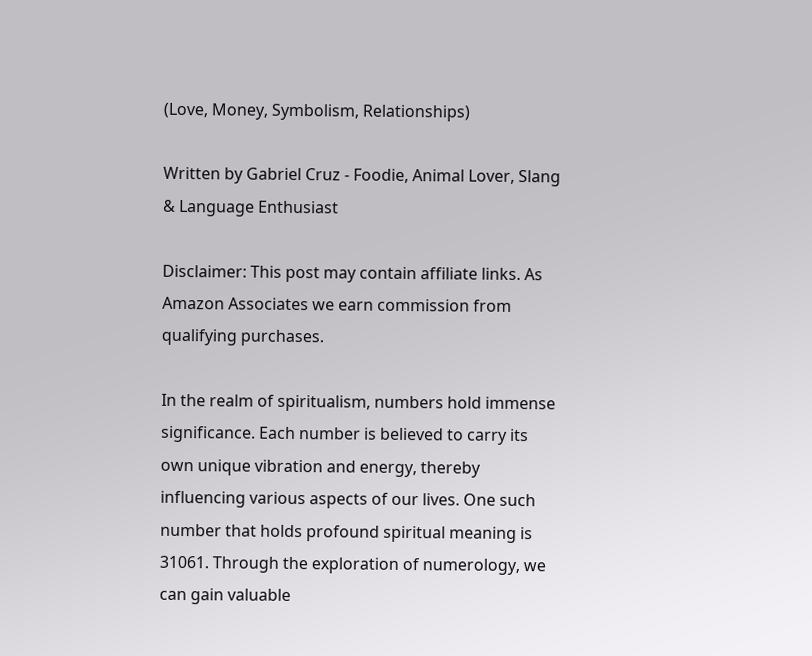(Love, Money, Symbolism, Relationships)

Written by Gabriel Cruz - Foodie, Animal Lover, Slang & Language Enthusiast

Disclaimer: This post may contain affiliate links. As Amazon Associates we earn commission from qualifying purchases.

In the realm of spiritualism, numbers hold immense significance. Each number is believed to carry its own unique vibration and energy, thereby influencing various aspects of our lives. One such number that holds profound spiritual meaning is 31061. Through the exploration of numerology, we can gain valuable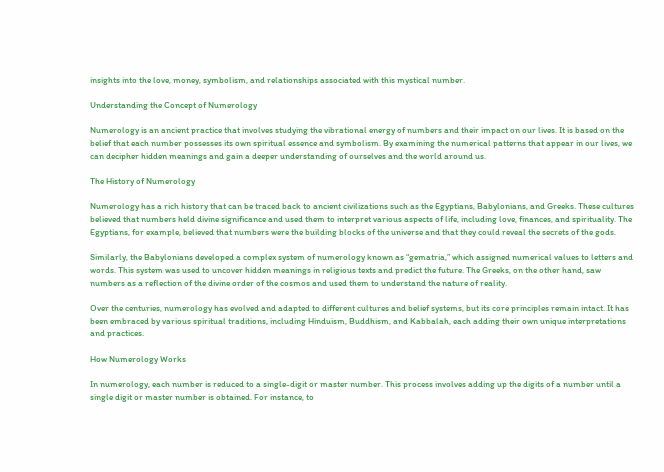insights into the love, money, symbolism, and relationships associated with this mystical number.

Understanding the Concept of Numerology

Numerology is an ancient practice that involves studying the vibrational energy of numbers and their impact on our lives. It is based on the belief that each number possesses its own spiritual essence and symbolism. By examining the numerical patterns that appear in our lives, we can decipher hidden meanings and gain a deeper understanding of ourselves and the world around us.

The History of Numerology

Numerology has a rich history that can be traced back to ancient civilizations such as the Egyptians, Babylonians, and Greeks. These cultures believed that numbers held divine significance and used them to interpret various aspects of life, including love, finances, and spirituality. The Egyptians, for example, believed that numbers were the building blocks of the universe and that they could reveal the secrets of the gods.

Similarly, the Babylonians developed a complex system of numerology known as “gematria,” which assigned numerical values to letters and words. This system was used to uncover hidden meanings in religious texts and predict the future. The Greeks, on the other hand, saw numbers as a reflection of the divine order of the cosmos and used them to understand the nature of reality.

Over the centuries, numerology has evolved and adapted to different cultures and belief systems, but its core principles remain intact. It has been embraced by various spiritual traditions, including Hinduism, Buddhism, and Kabbalah, each adding their own unique interpretations and practices.

How Numerology Works

In numerology, each number is reduced to a single-digit or master number. This process involves adding up the digits of a number until a single digit or master number is obtained. For instance, to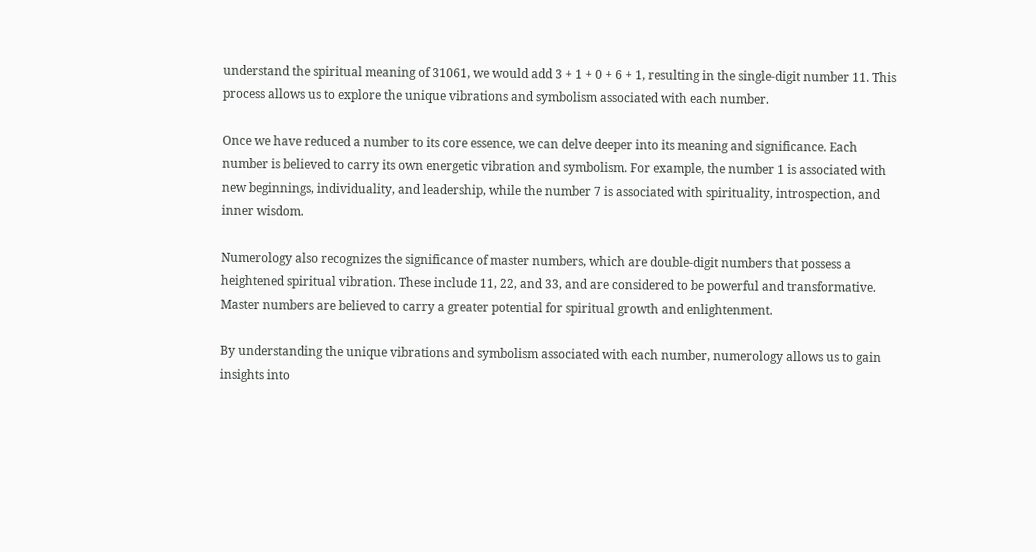understand the spiritual meaning of 31061, we would add 3 + 1 + 0 + 6 + 1, resulting in the single-digit number 11. This process allows us to explore the unique vibrations and symbolism associated with each number.

Once we have reduced a number to its core essence, we can delve deeper into its meaning and significance. Each number is believed to carry its own energetic vibration and symbolism. For example, the number 1 is associated with new beginnings, individuality, and leadership, while the number 7 is associated with spirituality, introspection, and inner wisdom.

Numerology also recognizes the significance of master numbers, which are double-digit numbers that possess a heightened spiritual vibration. These include 11, 22, and 33, and are considered to be powerful and transformative. Master numbers are believed to carry a greater potential for spiritual growth and enlightenment.

By understanding the unique vibrations and symbolism associated with each number, numerology allows us to gain insights into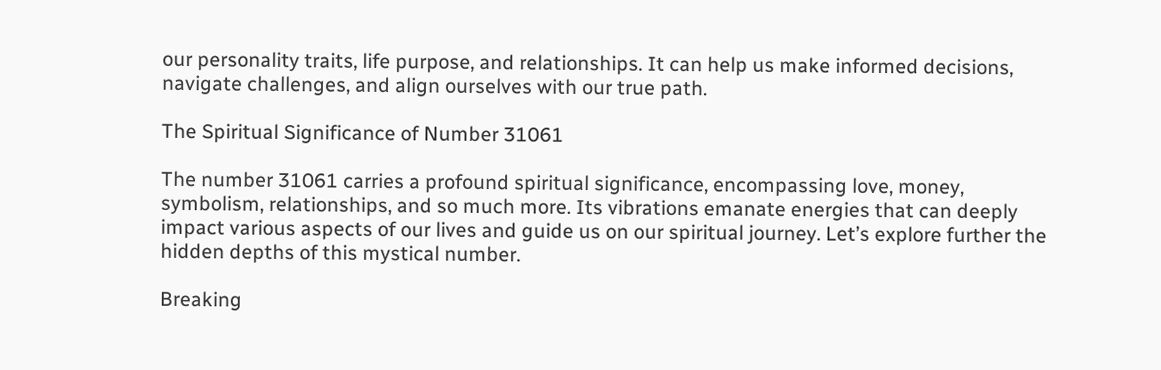our personality traits, life purpose, and relationships. It can help us make informed decisions, navigate challenges, and align ourselves with our true path.

The Spiritual Significance of Number 31061

The number 31061 carries a profound spiritual significance, encompassing love, money, symbolism, relationships, and so much more. Its vibrations emanate energies that can deeply impact various aspects of our lives and guide us on our spiritual journey. Let’s explore further the hidden depths of this mystical number.

Breaking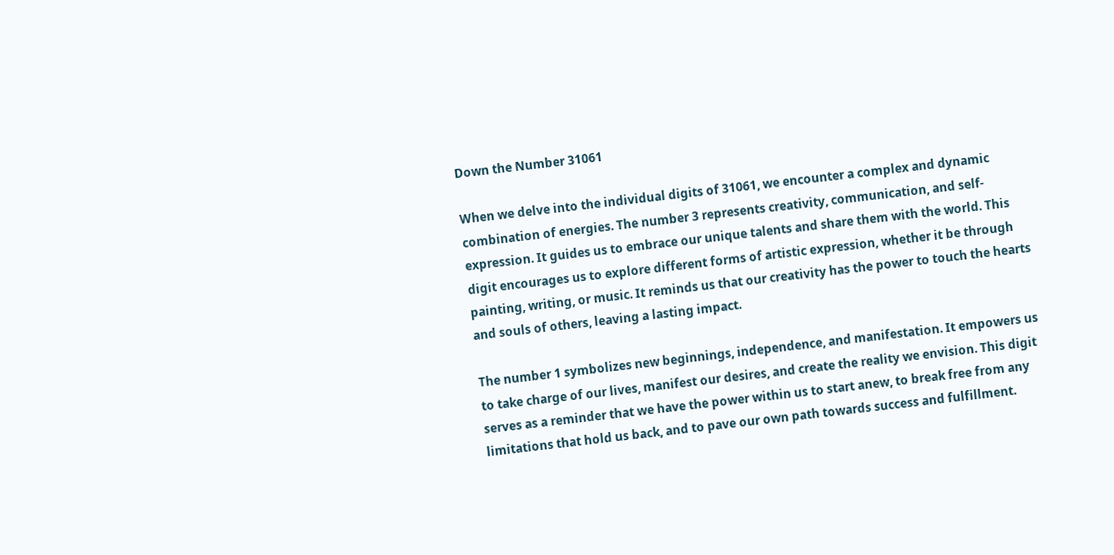Down the Number 31061

When we delve into the individual digits of 31061, we encounter a complex and dynamic combination of energies. The number 3 represents creativity, communication, and self-expression. It guides us to embrace our unique talents and share them with the world. This digit encourages us to explore different forms of artistic expression, whether it be through painting, writing, or music. It reminds us that our creativity has the power to touch the hearts and souls of others, leaving a lasting impact.

The number 1 symbolizes new beginnings, independence, and manifestation. It empowers us to take charge of our lives, manifest our desires, and create the reality we envision. This digit serves as a reminder that we have the power within us to start anew, to break free from any limitations that hold us back, and to pave our own path towards success and fulfillment.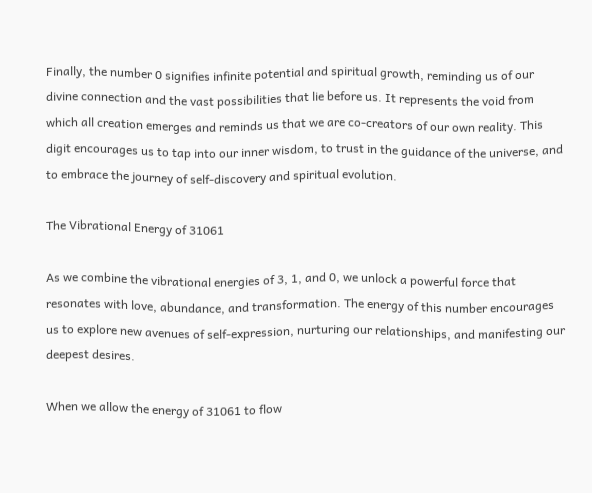Finally, the number 0 signifies infinite potential and spiritual growth, reminding us of our divine connection and the vast possibilities that lie before us. It represents the void from which all creation emerges and reminds us that we are co-creators of our own reality. This digit encourages us to tap into our inner wisdom, to trust in the guidance of the universe, and to embrace the journey of self-discovery and spiritual evolution.

The Vibrational Energy of 31061

As we combine the vibrational energies of 3, 1, and 0, we unlock a powerful force that resonates with love, abundance, and transformation. The energy of this number encourages us to explore new avenues of self-expression, nurturing our relationships, and manifesting our deepest desires.

When we allow the energy of 31061 to flow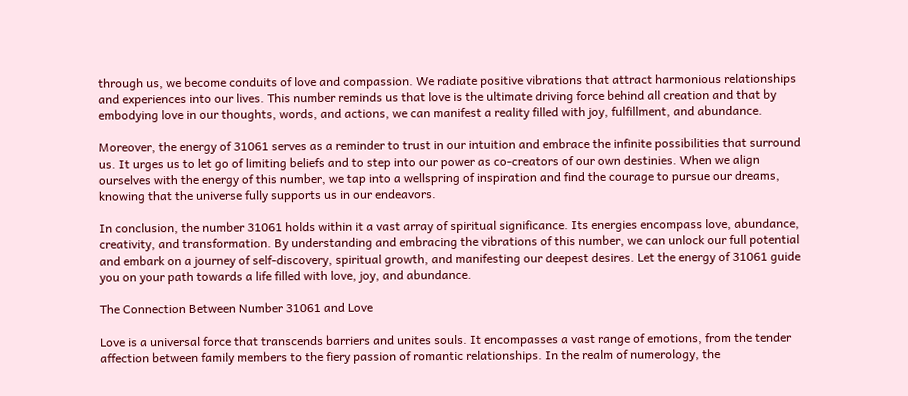through us, we become conduits of love and compassion. We radiate positive vibrations that attract harmonious relationships and experiences into our lives. This number reminds us that love is the ultimate driving force behind all creation and that by embodying love in our thoughts, words, and actions, we can manifest a reality filled with joy, fulfillment, and abundance.

Moreover, the energy of 31061 serves as a reminder to trust in our intuition and embrace the infinite possibilities that surround us. It urges us to let go of limiting beliefs and to step into our power as co-creators of our own destinies. When we align ourselves with the energy of this number, we tap into a wellspring of inspiration and find the courage to pursue our dreams, knowing that the universe fully supports us in our endeavors.

In conclusion, the number 31061 holds within it a vast array of spiritual significance. Its energies encompass love, abundance, creativity, and transformation. By understanding and embracing the vibrations of this number, we can unlock our full potential and embark on a journey of self-discovery, spiritual growth, and manifesting our deepest desires. Let the energy of 31061 guide you on your path towards a life filled with love, joy, and abundance.

The Connection Between Number 31061 and Love

Love is a universal force that transcends barriers and unites souls. It encompasses a vast range of emotions, from the tender affection between family members to the fiery passion of romantic relationships. In the realm of numerology, the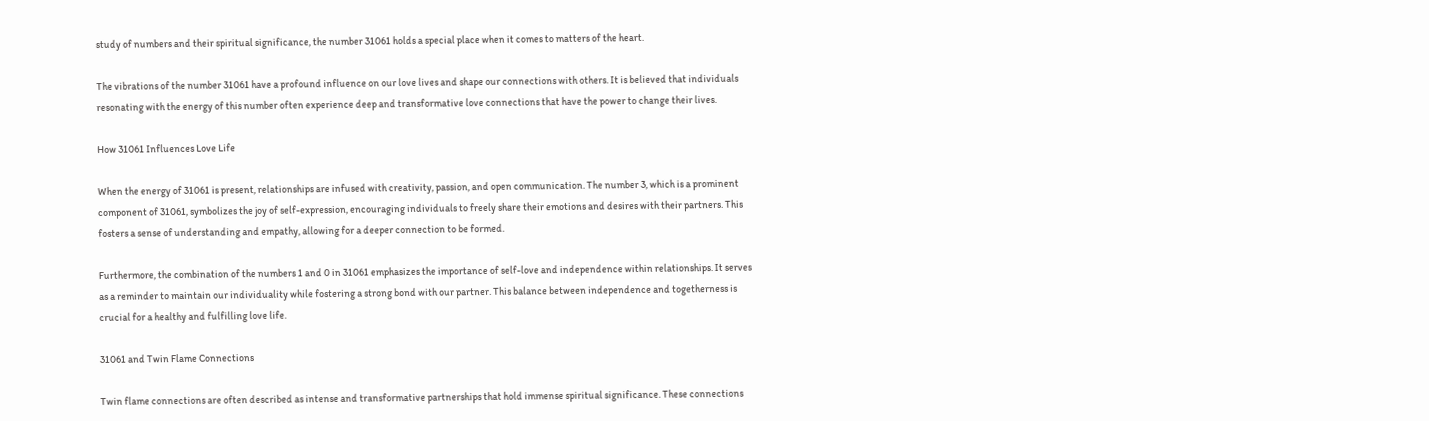study of numbers and their spiritual significance, the number 31061 holds a special place when it comes to matters of the heart.

The vibrations of the number 31061 have a profound influence on our love lives and shape our connections with others. It is believed that individuals resonating with the energy of this number often experience deep and transformative love connections that have the power to change their lives.

How 31061 Influences Love Life

When the energy of 31061 is present, relationships are infused with creativity, passion, and open communication. The number 3, which is a prominent component of 31061, symbolizes the joy of self-expression, encouraging individuals to freely share their emotions and desires with their partners. This fosters a sense of understanding and empathy, allowing for a deeper connection to be formed.

Furthermore, the combination of the numbers 1 and 0 in 31061 emphasizes the importance of self-love and independence within relationships. It serves as a reminder to maintain our individuality while fostering a strong bond with our partner. This balance between independence and togetherness is crucial for a healthy and fulfilling love life.

31061 and Twin Flame Connections

Twin flame connections are often described as intense and transformative partnerships that hold immense spiritual significance. These connections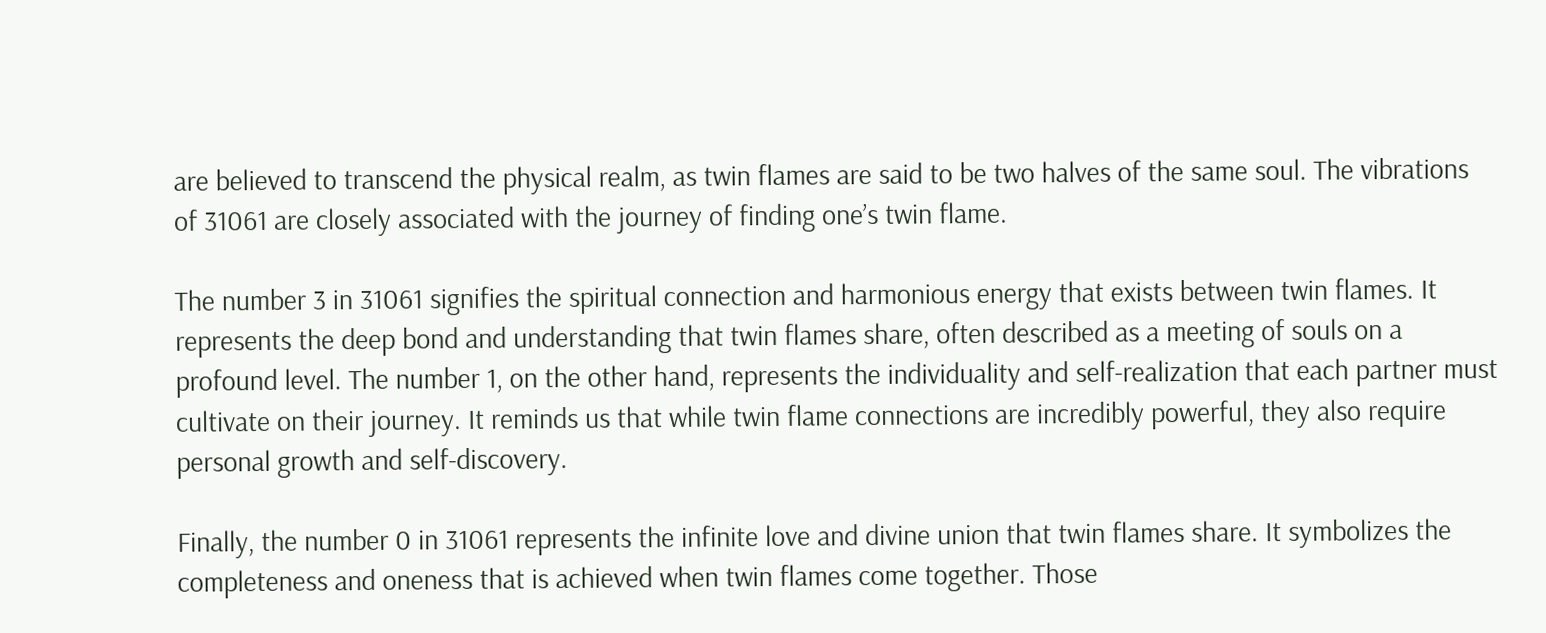are believed to transcend the physical realm, as twin flames are said to be two halves of the same soul. The vibrations of 31061 are closely associated with the journey of finding one’s twin flame.

The number 3 in 31061 signifies the spiritual connection and harmonious energy that exists between twin flames. It represents the deep bond and understanding that twin flames share, often described as a meeting of souls on a profound level. The number 1, on the other hand, represents the individuality and self-realization that each partner must cultivate on their journey. It reminds us that while twin flame connections are incredibly powerful, they also require personal growth and self-discovery.

Finally, the number 0 in 31061 represents the infinite love and divine union that twin flames share. It symbolizes the completeness and oneness that is achieved when twin flames come together. Those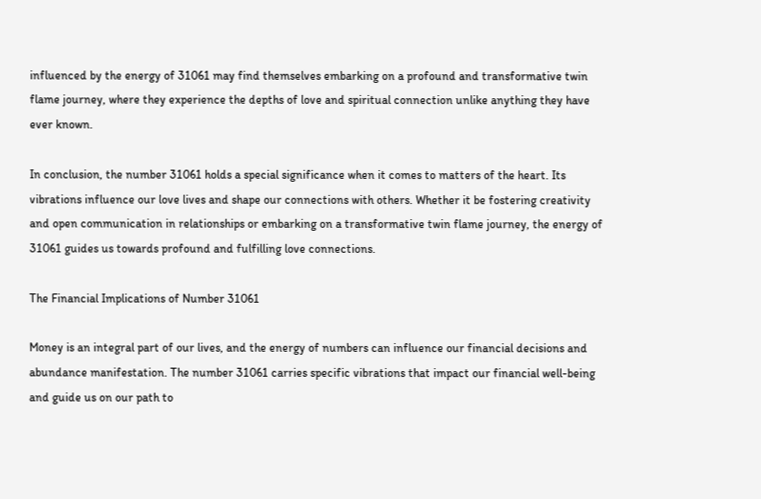influenced by the energy of 31061 may find themselves embarking on a profound and transformative twin flame journey, where they experience the depths of love and spiritual connection unlike anything they have ever known.

In conclusion, the number 31061 holds a special significance when it comes to matters of the heart. Its vibrations influence our love lives and shape our connections with others. Whether it be fostering creativity and open communication in relationships or embarking on a transformative twin flame journey, the energy of 31061 guides us towards profound and fulfilling love connections.

The Financial Implications of Number 31061

Money is an integral part of our lives, and the energy of numbers can influence our financial decisions and abundance manifestation. The number 31061 carries specific vibrations that impact our financial well-being and guide us on our path to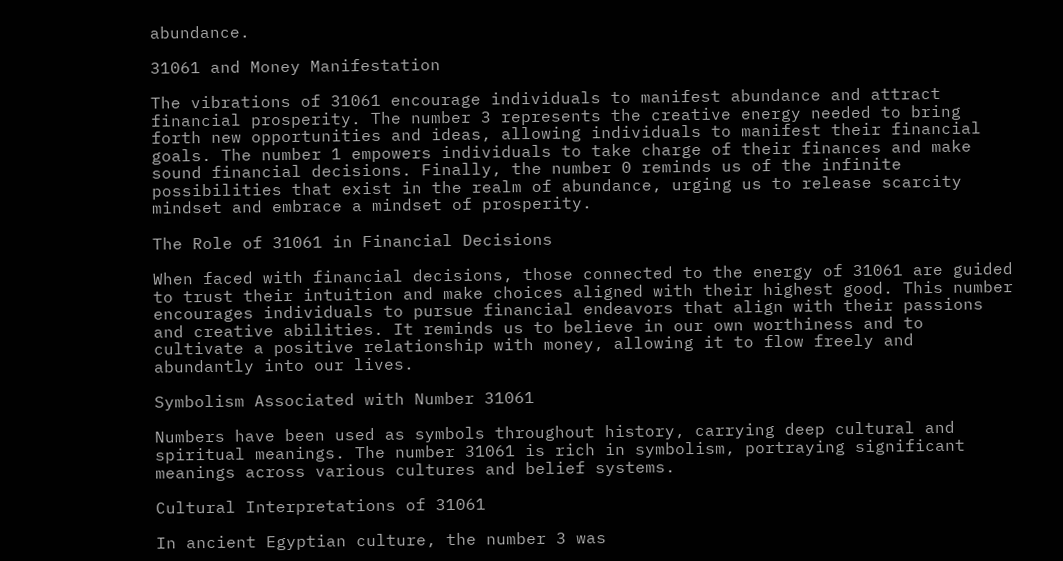abundance.

31061 and Money Manifestation

The vibrations of 31061 encourage individuals to manifest abundance and attract financial prosperity. The number 3 represents the creative energy needed to bring forth new opportunities and ideas, allowing individuals to manifest their financial goals. The number 1 empowers individuals to take charge of their finances and make sound financial decisions. Finally, the number 0 reminds us of the infinite possibilities that exist in the realm of abundance, urging us to release scarcity mindset and embrace a mindset of prosperity.

The Role of 31061 in Financial Decisions

When faced with financial decisions, those connected to the energy of 31061 are guided to trust their intuition and make choices aligned with their highest good. This number encourages individuals to pursue financial endeavors that align with their passions and creative abilities. It reminds us to believe in our own worthiness and to cultivate a positive relationship with money, allowing it to flow freely and abundantly into our lives.

Symbolism Associated with Number 31061

Numbers have been used as symbols throughout history, carrying deep cultural and spiritual meanings. The number 31061 is rich in symbolism, portraying significant meanings across various cultures and belief systems.

Cultural Interpretations of 31061

In ancient Egyptian culture, the number 3 was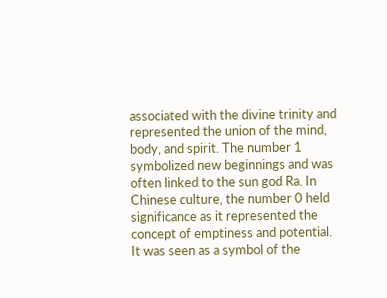associated with the divine trinity and represented the union of the mind, body, and spirit. The number 1 symbolized new beginnings and was often linked to the sun god Ra. In Chinese culture, the number 0 held significance as it represented the concept of emptiness and potential. It was seen as a symbol of the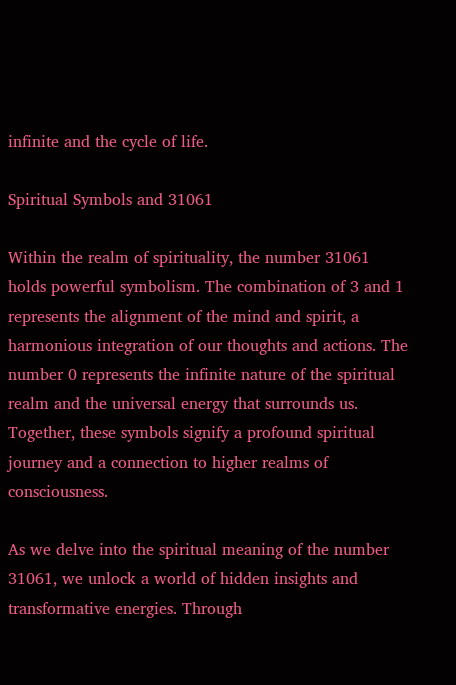infinite and the cycle of life.

Spiritual Symbols and 31061

Within the realm of spirituality, the number 31061 holds powerful symbolism. The combination of 3 and 1 represents the alignment of the mind and spirit, a harmonious integration of our thoughts and actions. The number 0 represents the infinite nature of the spiritual realm and the universal energy that surrounds us. Together, these symbols signify a profound spiritual journey and a connection to higher realms of consciousness.

As we delve into the spiritual meaning of the number 31061, we unlock a world of hidden insights and transformative energies. Through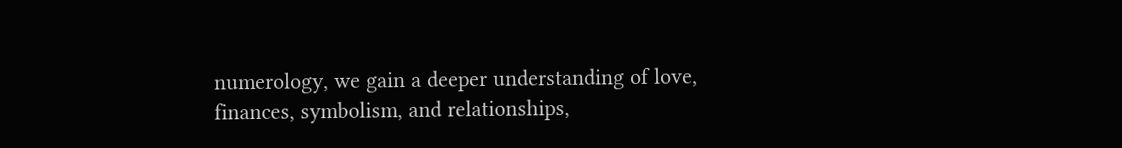numerology, we gain a deeper understanding of love, finances, symbolism, and relationships,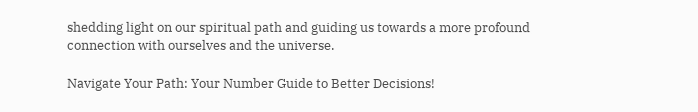shedding light on our spiritual path and guiding us towards a more profound connection with ourselves and the universe.

Navigate Your Path: Your Number Guide to Better Decisions!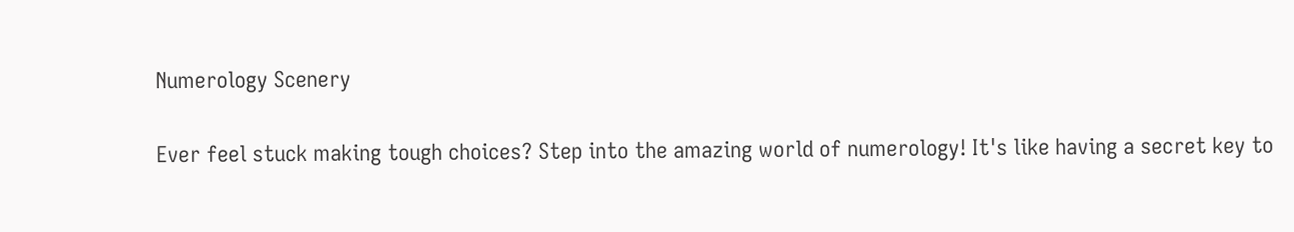Numerology Scenery

Ever feel stuck making tough choices? Step into the amazing world of numerology! It's like having a secret key to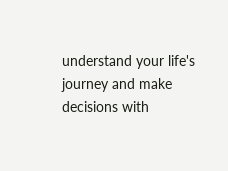understand your life's journey and make decisions with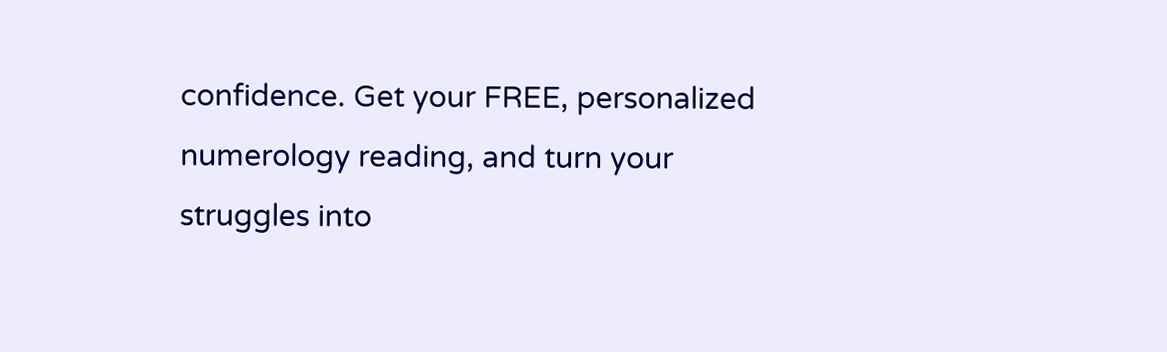confidence. Get your FREE, personalized numerology reading, and turn your struggles into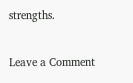strengths.

Leave a Comment